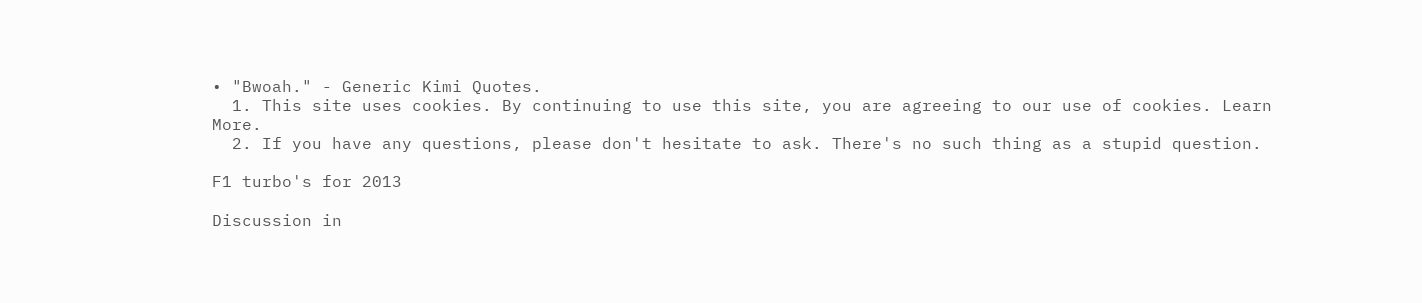• "Bwoah." - Generic Kimi Quotes.
  1. This site uses cookies. By continuing to use this site, you are agreeing to our use of cookies. Learn More.
  2. If you have any questions, please don't hesitate to ask. There's no such thing as a stupid question.

F1 turbo's for 2013

Discussion in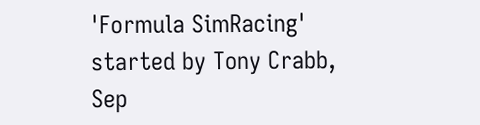'Formula SimRacing' started by Tony Crabb, Sep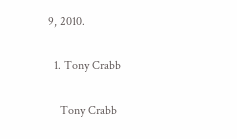9, 2010.

  1. Tony Crabb

    Tony Crabb